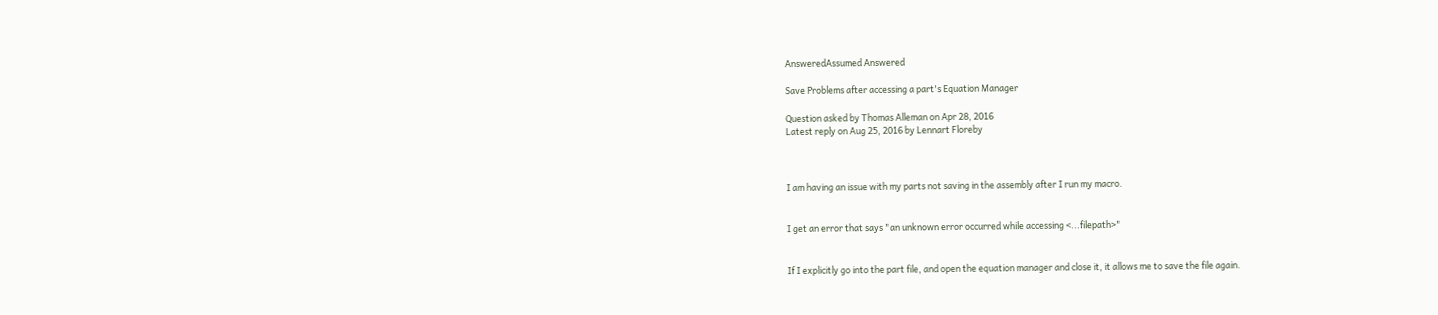AnsweredAssumed Answered

Save Problems after accessing a part's Equation Manager

Question asked by Thomas Alleman on Apr 28, 2016
Latest reply on Aug 25, 2016 by Lennart Floreby



I am having an issue with my parts not saving in the assembly after I run my macro.


I get an error that says "an unknown error occurred while accessing <...filepath>"


If I explicitly go into the part file, and open the equation manager and close it, it allows me to save the file again.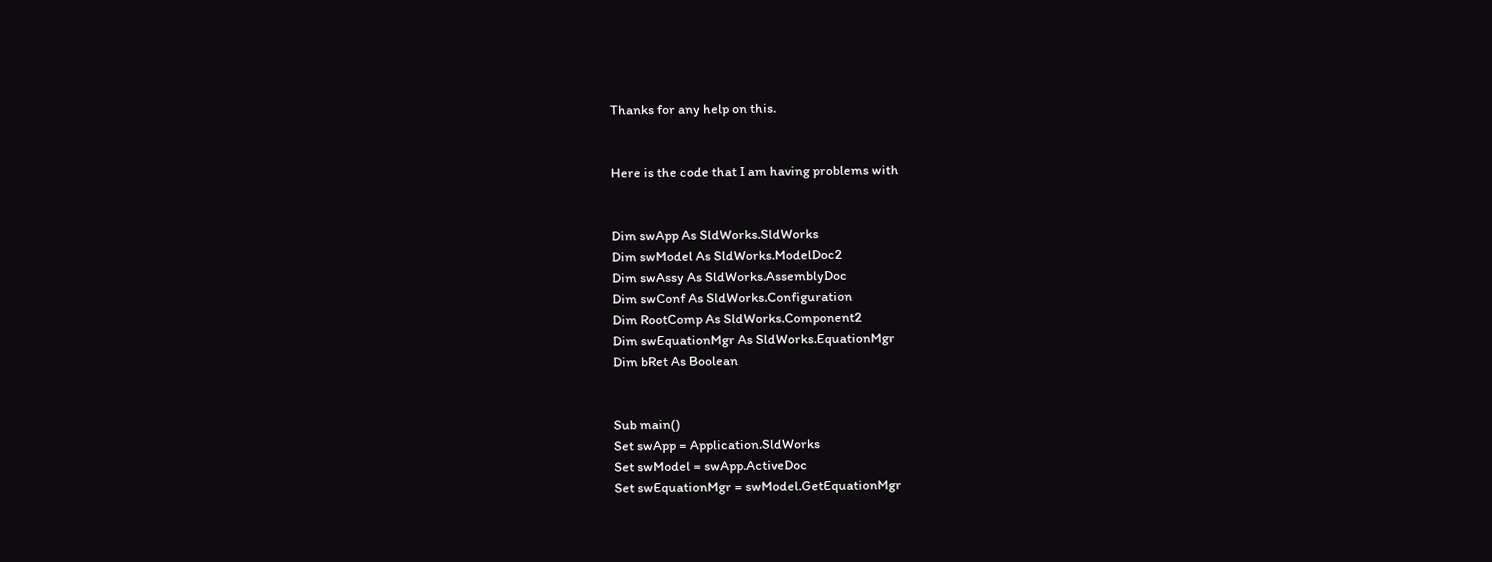Thanks for any help on this.


Here is the code that I am having problems with


Dim swApp As SldWorks.SldWorks
Dim swModel As SldWorks.ModelDoc2
Dim swAssy As SldWorks.AssemblyDoc
Dim swConf As SldWorks.Configuration
Dim RootComp As SldWorks.Component2
Dim swEquationMgr As SldWorks.EquationMgr
Dim bRet As Boolean


Sub main()
Set swApp = Application.SldWorks
Set swModel = swApp.ActiveDoc
Set swEquationMgr = swModel.GetEquationMgr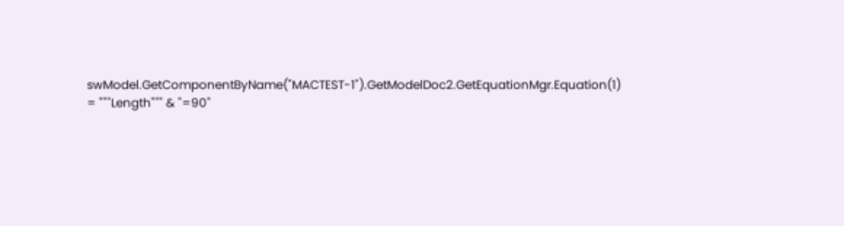swModel.GetComponentByName("MACTEST-1").GetModelDoc2.GetEquationMgr.Equation(1) = """Length""" & "=90"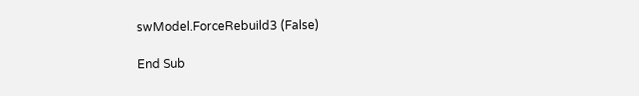swModel.ForceRebuild3 (False)

End Sub